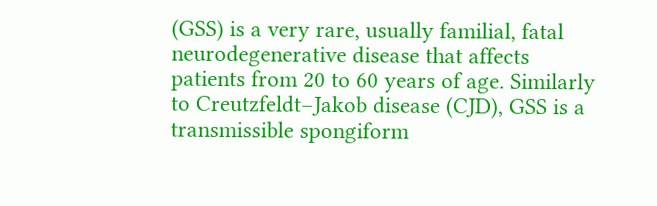(GSS) is a very rare, usually familial, fatal neurodegenerative disease that affects patients from 20 to 60 years of age. Similarly to Creutzfeldt–Jakob disease (CJD), GSS is a transmissible spongiform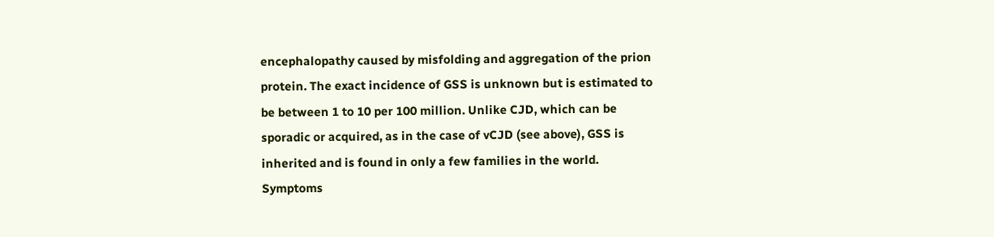encephalopathy caused by misfolding and aggregation of the prion protein. The exact incidence of GSS is unknown but is estimated to be between 1 to 10 per 100 million. Unlike CJD, which can be sporadic or acquired, as in the case of vCJD (see above), GSS is inherited and is found in only a few families in the world. Symptoms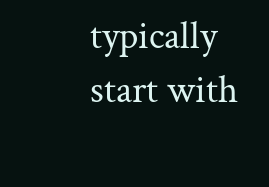typically start with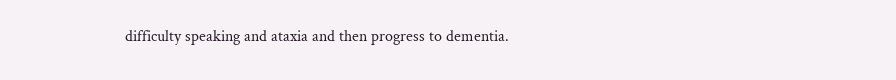difficulty speaking and ataxia and then progress to dementia.